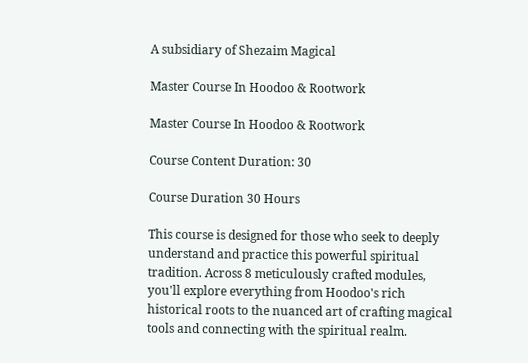A subsidiary of Shezaim Magical

Master Course In Hoodoo & Rootwork

Master Course In Hoodoo & Rootwork

Course Content Duration: 30

Course Duration 30 Hours

This course is designed for those who seek to deeply understand and practice this powerful spiritual tradition. Across 8 meticulously crafted modules, you'll explore everything from Hoodoo's rich historical roots to the nuanced art of crafting magical tools and connecting with the spiritual realm.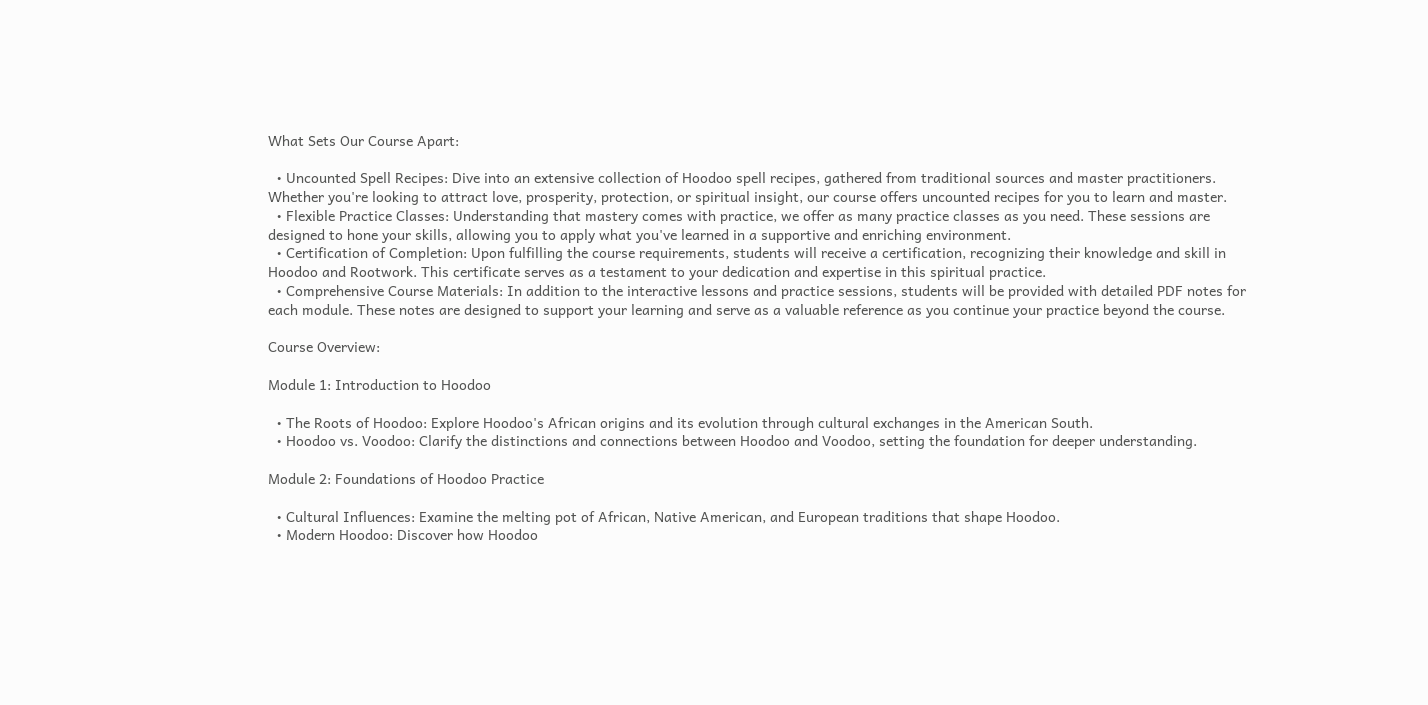What Sets Our Course Apart:

  • Uncounted Spell Recipes: Dive into an extensive collection of Hoodoo spell recipes, gathered from traditional sources and master practitioners. Whether you're looking to attract love, prosperity, protection, or spiritual insight, our course offers uncounted recipes for you to learn and master.
  • Flexible Practice Classes: Understanding that mastery comes with practice, we offer as many practice classes as you need. These sessions are designed to hone your skills, allowing you to apply what you've learned in a supportive and enriching environment.
  • Certification of Completion: Upon fulfilling the course requirements, students will receive a certification, recognizing their knowledge and skill in Hoodoo and Rootwork. This certificate serves as a testament to your dedication and expertise in this spiritual practice.
  • Comprehensive Course Materials: In addition to the interactive lessons and practice sessions, students will be provided with detailed PDF notes for each module. These notes are designed to support your learning and serve as a valuable reference as you continue your practice beyond the course.

Course Overview:

Module 1: Introduction to Hoodoo

  • The Roots of Hoodoo: Explore Hoodoo's African origins and its evolution through cultural exchanges in the American South.
  • Hoodoo vs. Voodoo: Clarify the distinctions and connections between Hoodoo and Voodoo, setting the foundation for deeper understanding.

Module 2: Foundations of Hoodoo Practice

  • Cultural Influences: Examine the melting pot of African, Native American, and European traditions that shape Hoodoo.
  • Modern Hoodoo: Discover how Hoodoo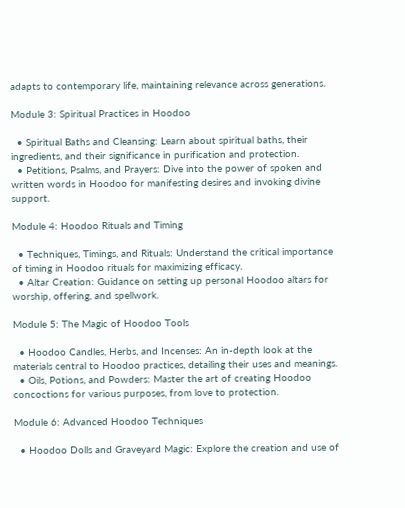adapts to contemporary life, maintaining relevance across generations.

Module 3: Spiritual Practices in Hoodoo

  • Spiritual Baths and Cleansing: Learn about spiritual baths, their ingredients, and their significance in purification and protection.
  • Petitions, Psalms, and Prayers: Dive into the power of spoken and written words in Hoodoo for manifesting desires and invoking divine support.

Module 4: Hoodoo Rituals and Timing

  • Techniques, Timings, and Rituals: Understand the critical importance of timing in Hoodoo rituals for maximizing efficacy.
  • Altar Creation: Guidance on setting up personal Hoodoo altars for worship, offering, and spellwork.

Module 5: The Magic of Hoodoo Tools

  • Hoodoo Candles, Herbs, and Incenses: An in-depth look at the materials central to Hoodoo practices, detailing their uses and meanings.
  • Oils, Potions, and Powders: Master the art of creating Hoodoo concoctions for various purposes, from love to protection.

Module 6: Advanced Hoodoo Techniques

  • Hoodoo Dolls and Graveyard Magic: Explore the creation and use of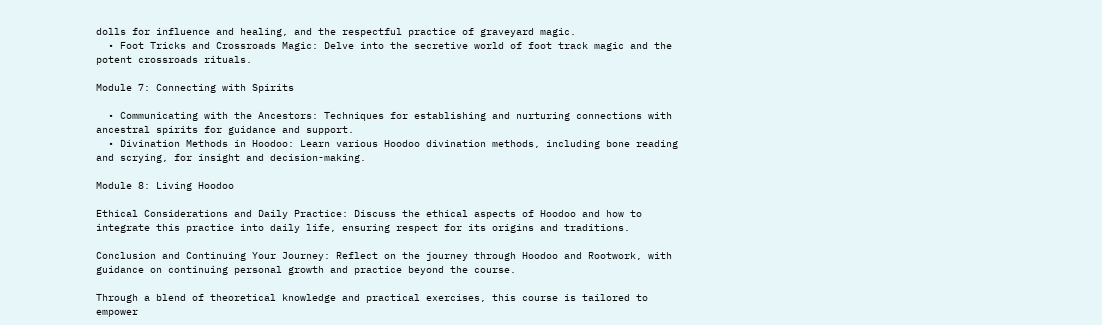dolls for influence and healing, and the respectful practice of graveyard magic.
  • Foot Tricks and Crossroads Magic: Delve into the secretive world of foot track magic and the potent crossroads rituals.

Module 7: Connecting with Spirits

  • Communicating with the Ancestors: Techniques for establishing and nurturing connections with ancestral spirits for guidance and support.
  • Divination Methods in Hoodoo: Learn various Hoodoo divination methods, including bone reading and scrying, for insight and decision-making.

Module 8: Living Hoodoo

Ethical Considerations and Daily Practice: Discuss the ethical aspects of Hoodoo and how to integrate this practice into daily life, ensuring respect for its origins and traditions.

Conclusion and Continuing Your Journey: Reflect on the journey through Hoodoo and Rootwork, with guidance on continuing personal growth and practice beyond the course.

Through a blend of theoretical knowledge and practical exercises, this course is tailored to empower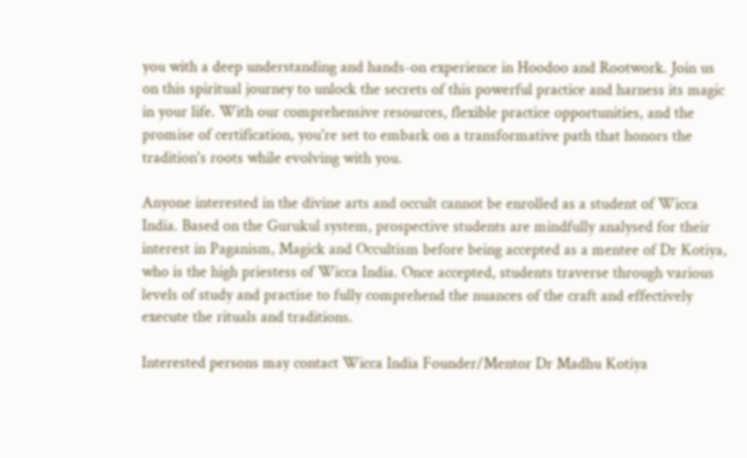you with a deep understanding and hands-on experience in Hoodoo and Rootwork. Join us on this spiritual journey to unlock the secrets of this powerful practice and harness its magic in your life. With our comprehensive resources, flexible practice opportunities, and the promise of certification, you're set to embark on a transformative path that honors the tradition's roots while evolving with you.

Anyone interested in the divine arts and occult cannot be enrolled as a student of Wicca India. Based on the Gurukul system, prospective students are mindfully analysed for their interest in Paganism, Magick and Occultism before being accepted as a mentee of Dr Kotiya, who is the high priestess of Wicca India. Once accepted, students traverse through various levels of study and practise to fully comprehend the nuances of the craft and effectively execute the rituals and traditions.

Interested persons may contact Wicca India Founder/Mentor Dr Madhu Kotiya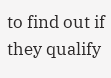to find out if they qualify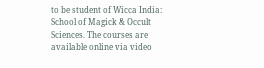to be student of Wicca India: School of Magick & Occult Sciences. The courses are available online via video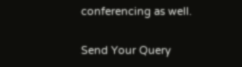conferencing as well.

Send Your Query